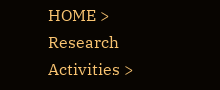HOME > Research Activities >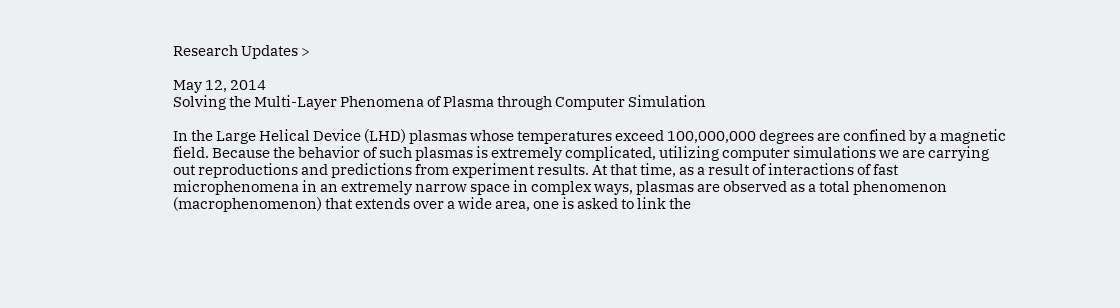Research Updates >

May 12, 2014
Solving the Multi-Layer Phenomena of Plasma through Computer Simulation

In the Large Helical Device (LHD) plasmas whose temperatures exceed 100,000,000 degrees are confined by a magnetic field. Because the behavior of such plasmas is extremely complicated, utilizing computer simulations we are carrying out reproductions and predictions from experiment results. At that time, as a result of interactions of fast microphenomena in an extremely narrow space in complex ways, plasmas are observed as a total phenomenon (macrophenomenon) that extends over a wide area, one is asked to link the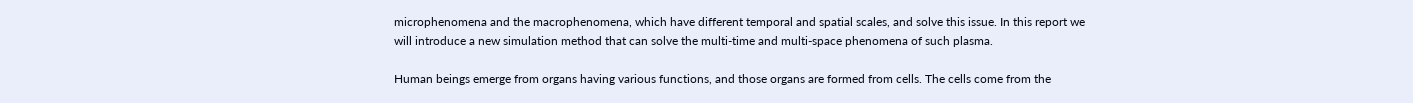microphenomena and the macrophenomena, which have different temporal and spatial scales, and solve this issue. In this report we will introduce a new simulation method that can solve the multi-time and multi-space phenomena of such plasma.

Human beings emerge from organs having various functions, and those organs are formed from cells. The cells come from the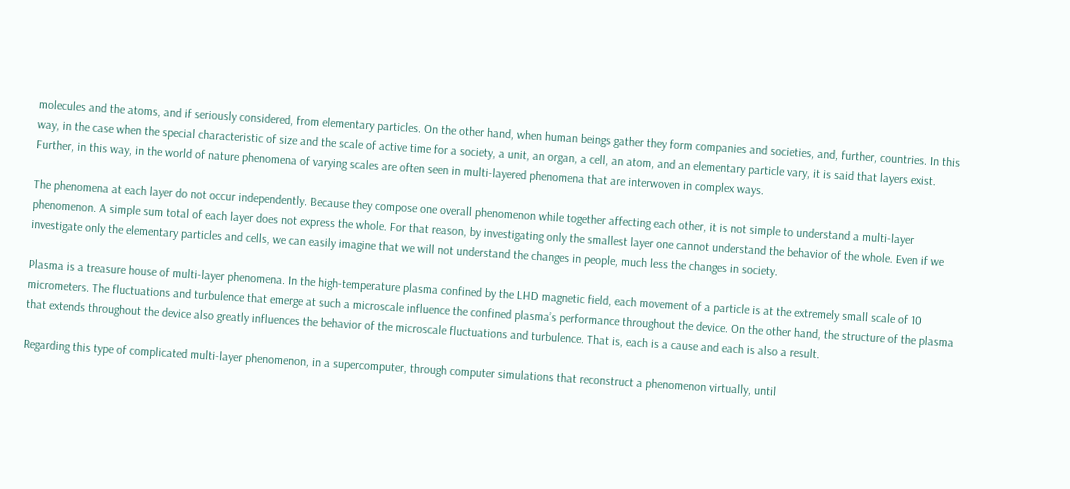molecules and the atoms, and if seriously considered, from elementary particles. On the other hand, when human beings gather they form companies and societies, and, further, countries. In this way, in the case when the special characteristic of size and the scale of active time for a society, a unit, an organ, a cell, an atom, and an elementary particle vary, it is said that layers exist. Further, in this way, in the world of nature phenomena of varying scales are often seen in multi-layered phenomena that are interwoven in complex ways.

The phenomena at each layer do not occur independently. Because they compose one overall phenomenon while together affecting each other, it is not simple to understand a multi-layer phenomenon. A simple sum total of each layer does not express the whole. For that reason, by investigating only the smallest layer one cannot understand the behavior of the whole. Even if we investigate only the elementary particles and cells, we can easily imagine that we will not understand the changes in people, much less the changes in society.

Plasma is a treasure house of multi-layer phenomena. In the high-temperature plasma confined by the LHD magnetic field, each movement of a particle is at the extremely small scale of 10 micrometers. The fluctuations and turbulence that emerge at such a microscale influence the confined plasma’s performance throughout the device. On the other hand, the structure of the plasma that extends throughout the device also greatly influences the behavior of the microscale fluctuations and turbulence. That is, each is a cause and each is also a result.

Regarding this type of complicated multi-layer phenomenon, in a supercomputer, through computer simulations that reconstruct a phenomenon virtually, until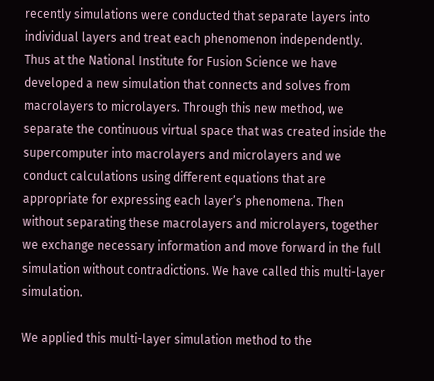recently simulations were conducted that separate layers into individual layers and treat each phenomenon independently. Thus at the National Institute for Fusion Science we have developed a new simulation that connects and solves from macrolayers to microlayers. Through this new method, we separate the continuous virtual space that was created inside the supercomputer into macrolayers and microlayers and we conduct calculations using different equations that are appropriate for expressing each layer’s phenomena. Then without separating these macrolayers and microlayers, together we exchange necessary information and move forward in the full simulation without contradictions. We have called this multi-layer simulation.

We applied this multi-layer simulation method to the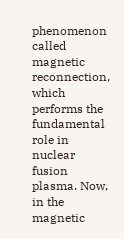phenomenon called magnetic reconnection, which performs the fundamental role in nuclear fusion plasma. Now, in the magnetic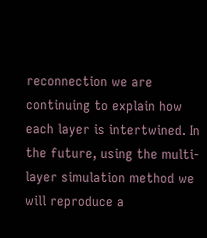reconnection we are continuing to explain how each layer is intertwined. In the future, using the multi-layer simulation method we will reproduce a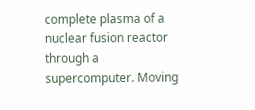complete plasma of a nuclear fusion reactor through a supercomputer. Moving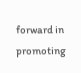forward in promoting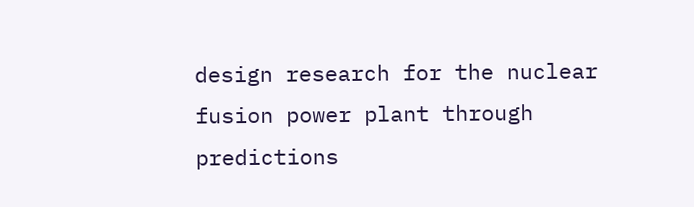design research for the nuclear fusion power plant through predictions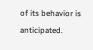of its behavior is anticipated.